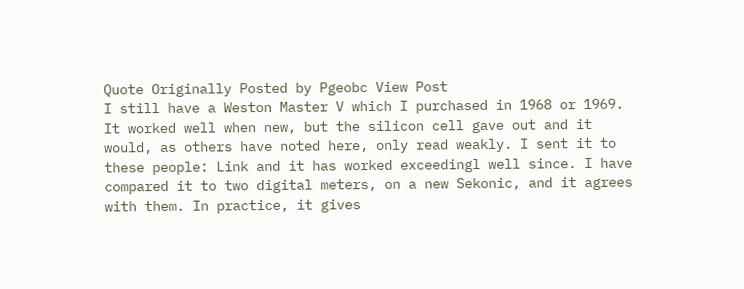Quote Originally Posted by Pgeobc View Post
I still have a Weston Master V which I purchased in 1968 or 1969. It worked well when new, but the silicon cell gave out and it would, as others have noted here, only read weakly. I sent it to these people: Link and it has worked exceedingl well since. I have compared it to two digital meters, on a new Sekonic, and it agrees with them. In practice, it gives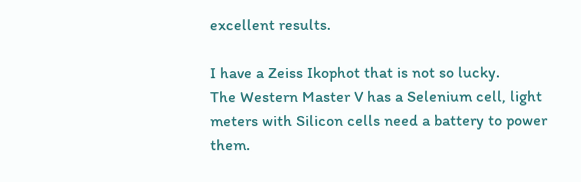excellent results.

I have a Zeiss Ikophot that is not so lucky.
The Western Master V has a Selenium cell, light meters with Silicon cells need a battery to power them.